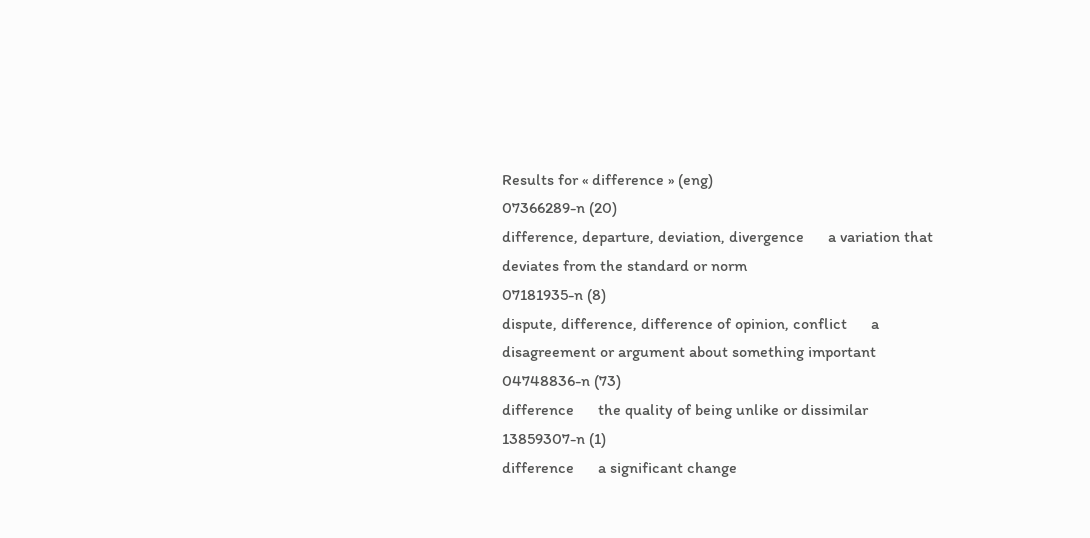Results for « difference » (eng)
07366289-n (20)
difference, departure, deviation, divergence      a variation that deviates from the standard or norm
07181935-n (8)
dispute, difference, difference of opinion, conflict      a disagreement or argument about something important
04748836-n (73)
difference      the quality of being unlike or dissimilar
13859307-n (1)
difference      a significant change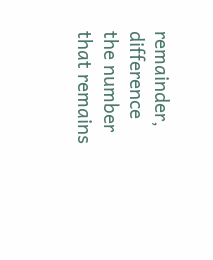remainder, difference      the number that remains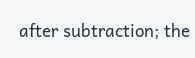after subtraction; the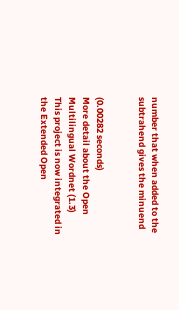number that when added to the subtrahend gives the minuend


(0.00282 seconds)
More detail about the Open Multilingual Wordnet (1.3)
This project is now integrated in the Extended Open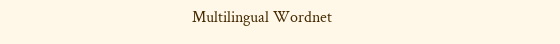Multilingual Wordnet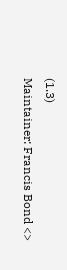(1.3)
Maintainer: Francis Bond <>